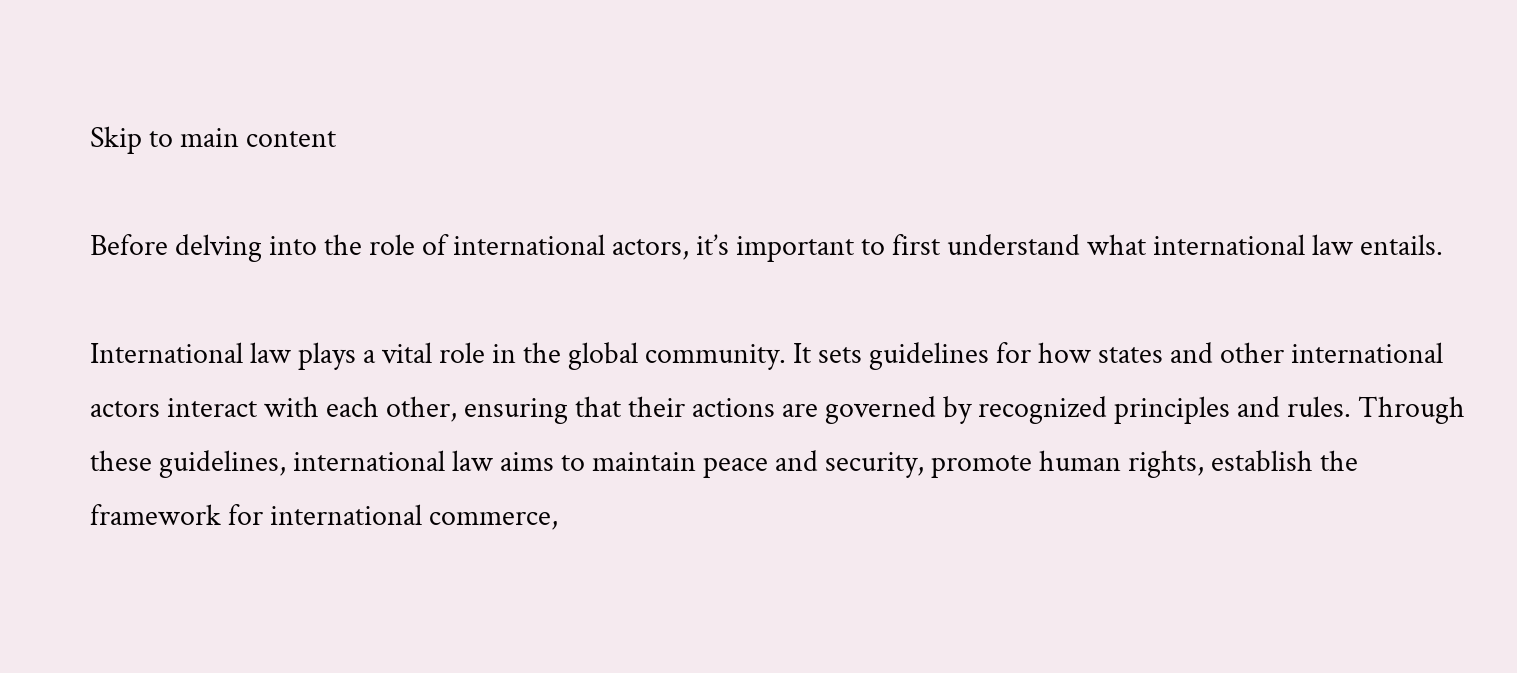Skip to main content

Before delving into the role of international actors, it’s important to first understand what international law entails.

International law plays a vital role in the global community. It sets guidelines for how states and other international actors interact with each other, ensuring that their actions are governed by recognized principles and rules. Through these guidelines, international law aims to maintain peace and security, promote human rights, establish the framework for international commerce,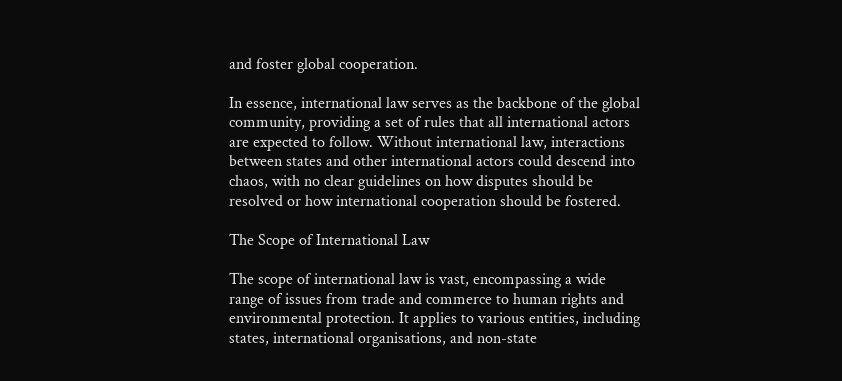and foster global cooperation.

In essence, international law serves as the backbone of the global community, providing a set of rules that all international actors are expected to follow. Without international law, interactions between states and other international actors could descend into chaos, with no clear guidelines on how disputes should be resolved or how international cooperation should be fostered.

The Scope of International Law

The scope of international law is vast, encompassing a wide range of issues from trade and commerce to human rights and environmental protection. It applies to various entities, including states, international organisations, and non-state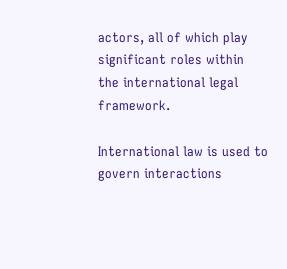actors, all of which play significant roles within the international legal framework.

International law is used to govern interactions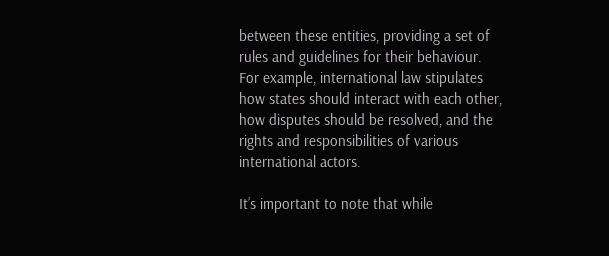between these entities, providing a set of rules and guidelines for their behaviour. For example, international law stipulates how states should interact with each other, how disputes should be resolved, and the rights and responsibilities of various international actors.

It’s important to note that while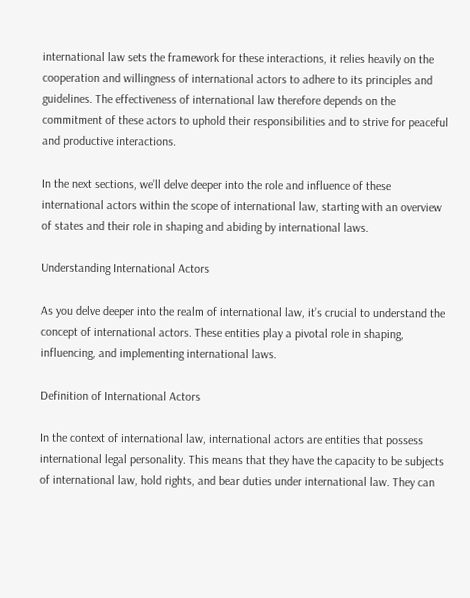international law sets the framework for these interactions, it relies heavily on the cooperation and willingness of international actors to adhere to its principles and guidelines. The effectiveness of international law therefore depends on the commitment of these actors to uphold their responsibilities and to strive for peaceful and productive interactions.

In the next sections, we’ll delve deeper into the role and influence of these international actors within the scope of international law, starting with an overview of states and their role in shaping and abiding by international laws.

Understanding International Actors

As you delve deeper into the realm of international law, it’s crucial to understand the concept of international actors. These entities play a pivotal role in shaping, influencing, and implementing international laws.

Definition of International Actors

In the context of international law, international actors are entities that possess international legal personality. This means that they have the capacity to be subjects of international law, hold rights, and bear duties under international law. They can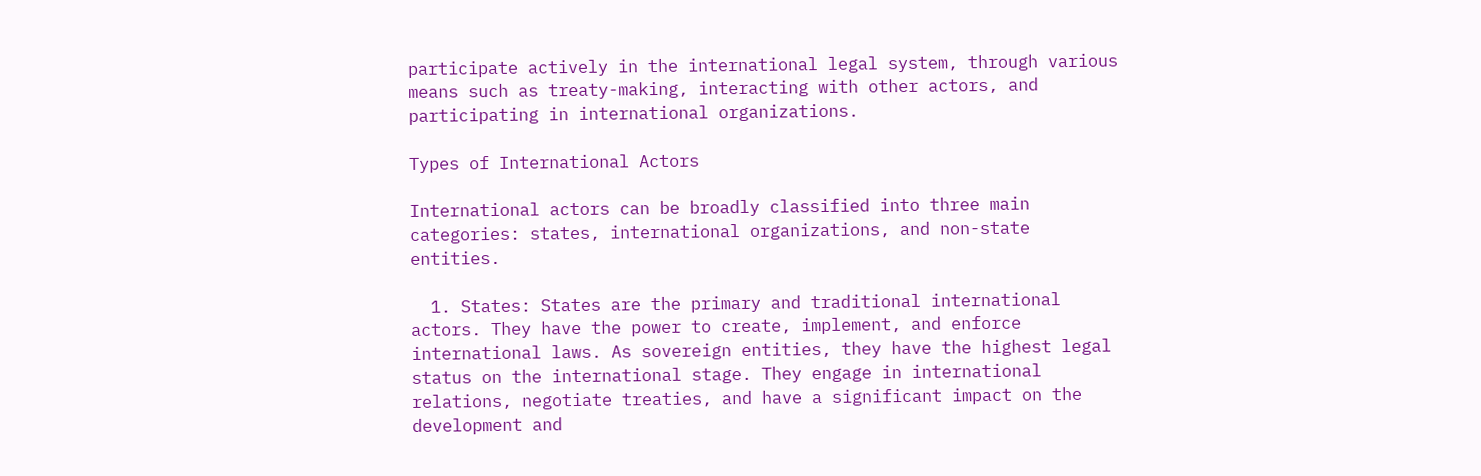participate actively in the international legal system, through various means such as treaty-making, interacting with other actors, and participating in international organizations.

Types of International Actors

International actors can be broadly classified into three main categories: states, international organizations, and non-state entities.

  1. States: States are the primary and traditional international actors. They have the power to create, implement, and enforce international laws. As sovereign entities, they have the highest legal status on the international stage. They engage in international relations, negotiate treaties, and have a significant impact on the development and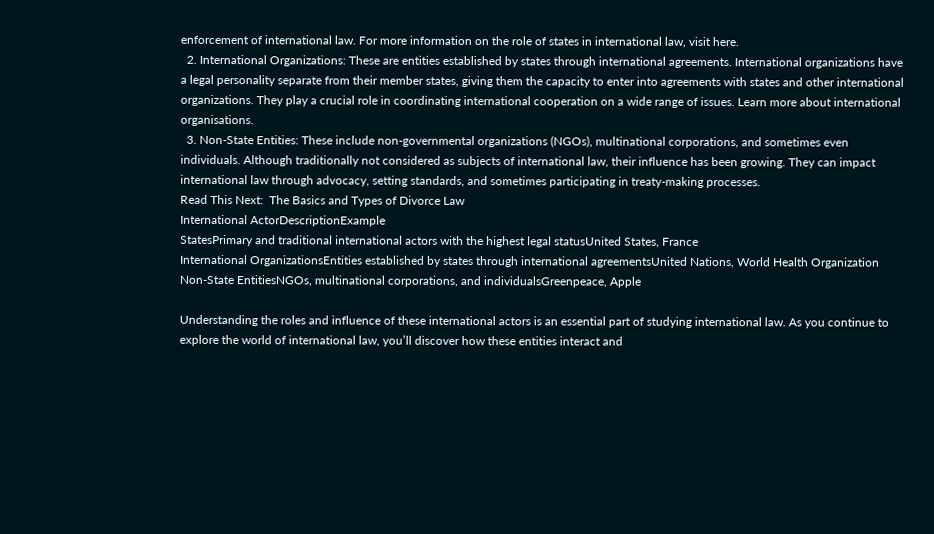enforcement of international law. For more information on the role of states in international law, visit here.
  2. International Organizations: These are entities established by states through international agreements. International organizations have a legal personality separate from their member states, giving them the capacity to enter into agreements with states and other international organizations. They play a crucial role in coordinating international cooperation on a wide range of issues. Learn more about international organisations.
  3. Non-State Entities: These include non-governmental organizations (NGOs), multinational corporations, and sometimes even individuals. Although traditionally not considered as subjects of international law, their influence has been growing. They can impact international law through advocacy, setting standards, and sometimes participating in treaty-making processes.
Read This Next:  The Basics and Types of Divorce Law
International ActorDescriptionExample
StatesPrimary and traditional international actors with the highest legal statusUnited States, France
International OrganizationsEntities established by states through international agreementsUnited Nations, World Health Organization
Non-State EntitiesNGOs, multinational corporations, and individualsGreenpeace, Apple

Understanding the roles and influence of these international actors is an essential part of studying international law. As you continue to explore the world of international law, you’ll discover how these entities interact and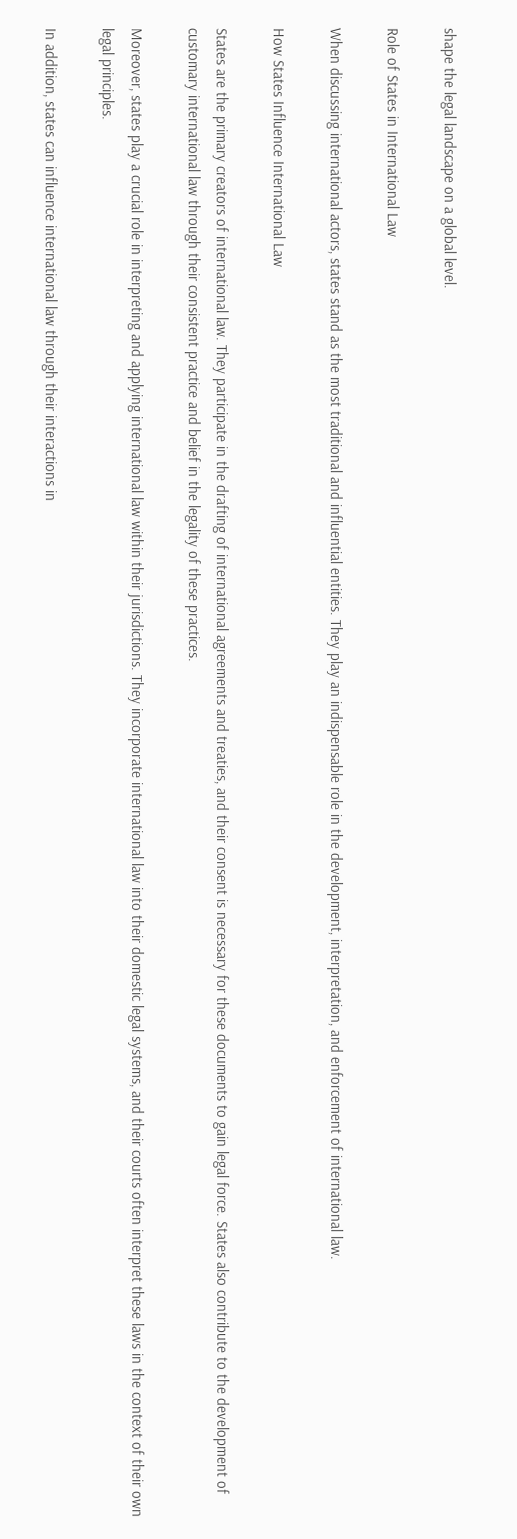shape the legal landscape on a global level.

Role of States in International Law

When discussing international actors, states stand as the most traditional and influential entities. They play an indispensable role in the development, interpretation, and enforcement of international law.

How States Influence International Law

States are the primary creators of international law. They participate in the drafting of international agreements and treaties, and their consent is necessary for these documents to gain legal force. States also contribute to the development of customary international law through their consistent practice and belief in the legality of these practices.

Moreover, states play a crucial role in interpreting and applying international law within their jurisdictions. They incorporate international law into their domestic legal systems, and their courts often interpret these laws in the context of their own legal principles.

In addition, states can influence international law through their interactions in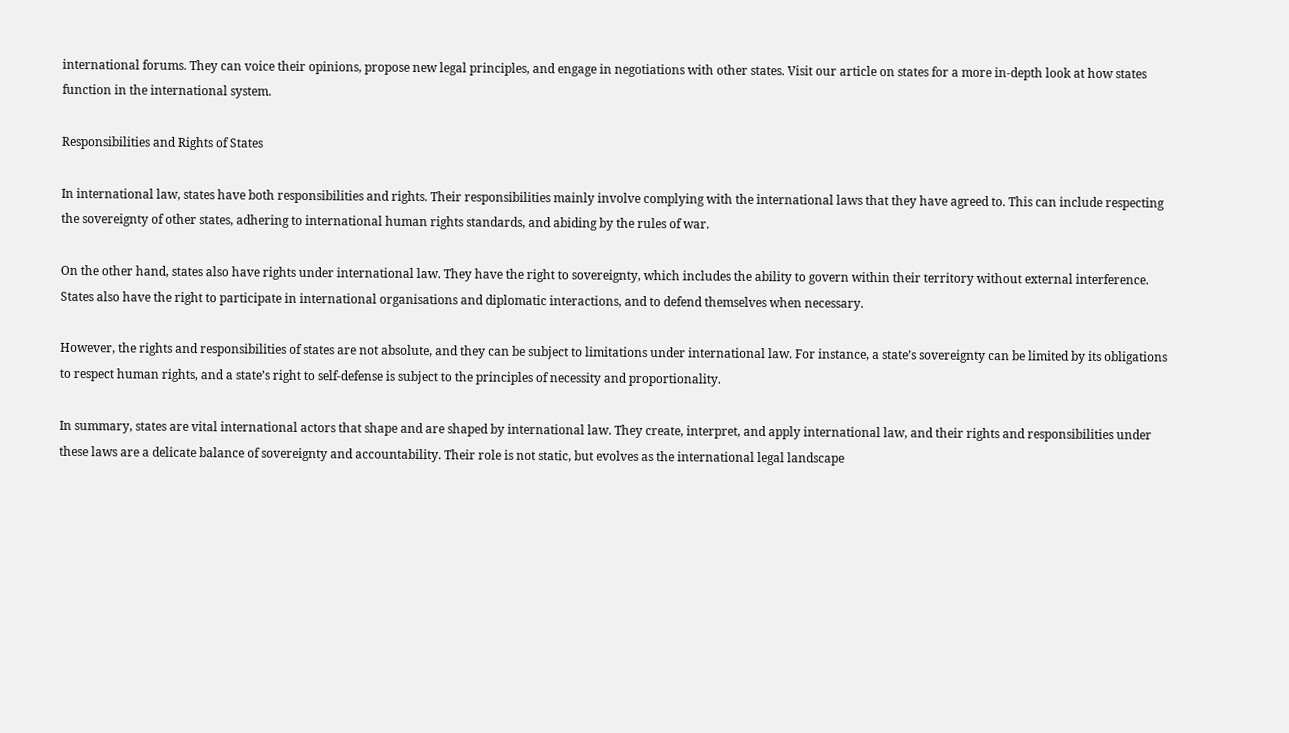international forums. They can voice their opinions, propose new legal principles, and engage in negotiations with other states. Visit our article on states for a more in-depth look at how states function in the international system.

Responsibilities and Rights of States

In international law, states have both responsibilities and rights. Their responsibilities mainly involve complying with the international laws that they have agreed to. This can include respecting the sovereignty of other states, adhering to international human rights standards, and abiding by the rules of war.

On the other hand, states also have rights under international law. They have the right to sovereignty, which includes the ability to govern within their territory without external interference. States also have the right to participate in international organisations and diplomatic interactions, and to defend themselves when necessary.

However, the rights and responsibilities of states are not absolute, and they can be subject to limitations under international law. For instance, a state’s sovereignty can be limited by its obligations to respect human rights, and a state’s right to self-defense is subject to the principles of necessity and proportionality.

In summary, states are vital international actors that shape and are shaped by international law. They create, interpret, and apply international law, and their rights and responsibilities under these laws are a delicate balance of sovereignty and accountability. Their role is not static, but evolves as the international legal landscape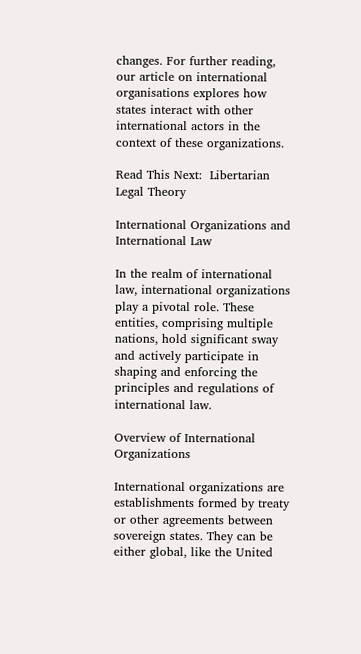changes. For further reading, our article on international organisations explores how states interact with other international actors in the context of these organizations.

Read This Next:  Libertarian Legal Theory

International Organizations and International Law

In the realm of international law, international organizations play a pivotal role. These entities, comprising multiple nations, hold significant sway and actively participate in shaping and enforcing the principles and regulations of international law.

Overview of International Organizations

International organizations are establishments formed by treaty or other agreements between sovereign states. They can be either global, like the United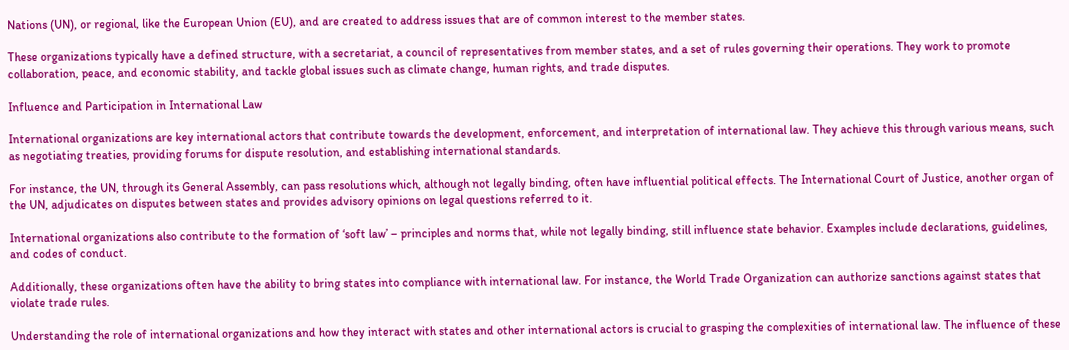Nations (UN), or regional, like the European Union (EU), and are created to address issues that are of common interest to the member states.

These organizations typically have a defined structure, with a secretariat, a council of representatives from member states, and a set of rules governing their operations. They work to promote collaboration, peace, and economic stability, and tackle global issues such as climate change, human rights, and trade disputes.

Influence and Participation in International Law

International organizations are key international actors that contribute towards the development, enforcement, and interpretation of international law. They achieve this through various means, such as negotiating treaties, providing forums for dispute resolution, and establishing international standards.

For instance, the UN, through its General Assembly, can pass resolutions which, although not legally binding, often have influential political effects. The International Court of Justice, another organ of the UN, adjudicates on disputes between states and provides advisory opinions on legal questions referred to it.

International organizations also contribute to the formation of ‘soft law’ – principles and norms that, while not legally binding, still influence state behavior. Examples include declarations, guidelines, and codes of conduct.

Additionally, these organizations often have the ability to bring states into compliance with international law. For instance, the World Trade Organization can authorize sanctions against states that violate trade rules.

Understanding the role of international organizations and how they interact with states and other international actors is crucial to grasping the complexities of international law. The influence of these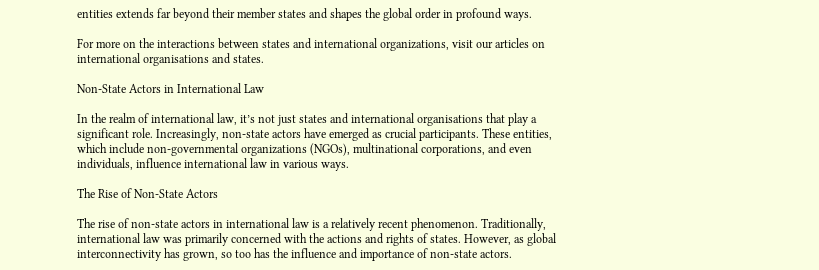entities extends far beyond their member states and shapes the global order in profound ways.

For more on the interactions between states and international organizations, visit our articles on international organisations and states.

Non-State Actors in International Law

In the realm of international law, it’s not just states and international organisations that play a significant role. Increasingly, non-state actors have emerged as crucial participants. These entities, which include non-governmental organizations (NGOs), multinational corporations, and even individuals, influence international law in various ways.

The Rise of Non-State Actors

The rise of non-state actors in international law is a relatively recent phenomenon. Traditionally, international law was primarily concerned with the actions and rights of states. However, as global interconnectivity has grown, so too has the influence and importance of non-state actors.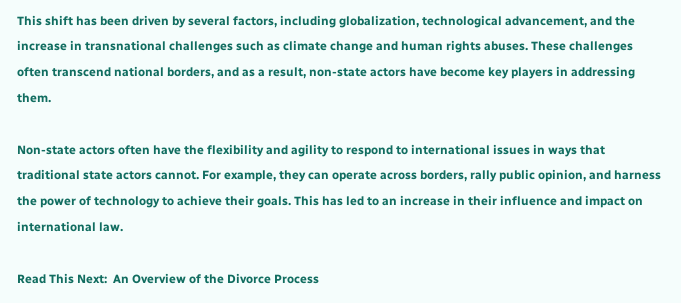This shift has been driven by several factors, including globalization, technological advancement, and the increase in transnational challenges such as climate change and human rights abuses. These challenges often transcend national borders, and as a result, non-state actors have become key players in addressing them.

Non-state actors often have the flexibility and agility to respond to international issues in ways that traditional state actors cannot. For example, they can operate across borders, rally public opinion, and harness the power of technology to achieve their goals. This has led to an increase in their influence and impact on international law.

Read This Next:  An Overview of the Divorce Process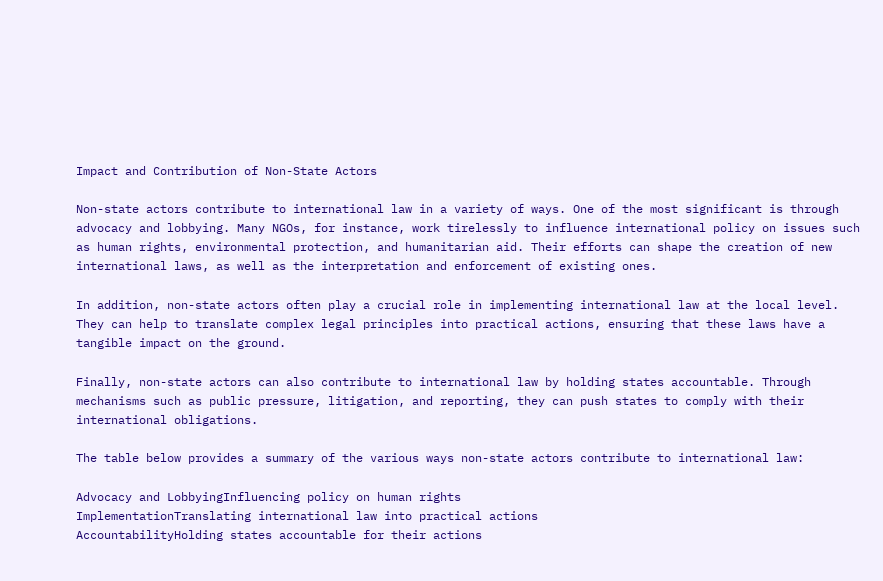Impact and Contribution of Non-State Actors

Non-state actors contribute to international law in a variety of ways. One of the most significant is through advocacy and lobbying. Many NGOs, for instance, work tirelessly to influence international policy on issues such as human rights, environmental protection, and humanitarian aid. Their efforts can shape the creation of new international laws, as well as the interpretation and enforcement of existing ones.

In addition, non-state actors often play a crucial role in implementing international law at the local level. They can help to translate complex legal principles into practical actions, ensuring that these laws have a tangible impact on the ground.

Finally, non-state actors can also contribute to international law by holding states accountable. Through mechanisms such as public pressure, litigation, and reporting, they can push states to comply with their international obligations.

The table below provides a summary of the various ways non-state actors contribute to international law:

Advocacy and LobbyingInfluencing policy on human rights
ImplementationTranslating international law into practical actions
AccountabilityHolding states accountable for their actions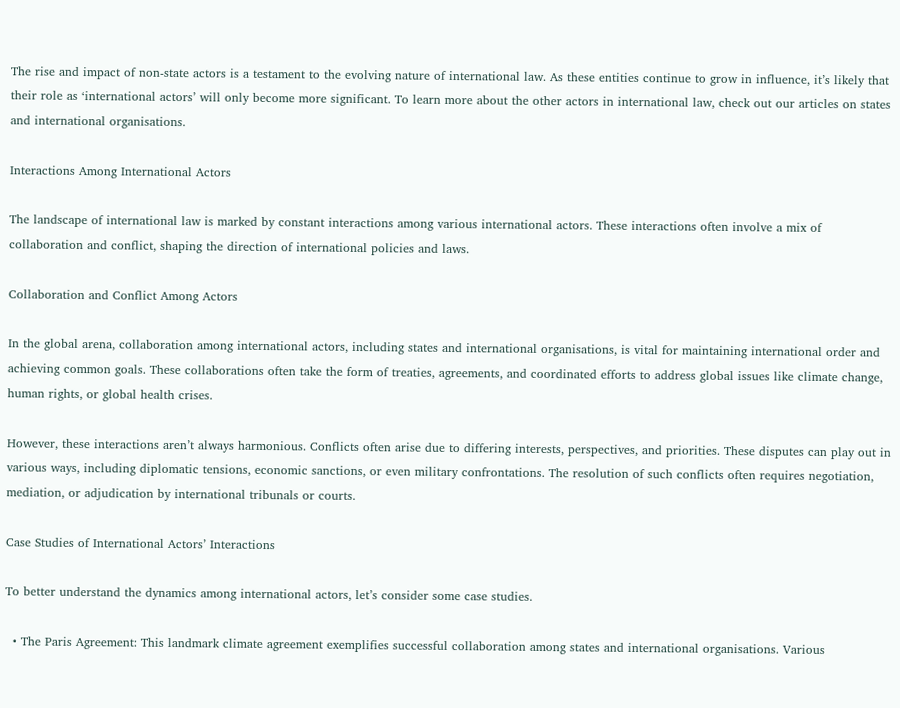The rise and impact of non-state actors is a testament to the evolving nature of international law. As these entities continue to grow in influence, it’s likely that their role as ‘international actors’ will only become more significant. To learn more about the other actors in international law, check out our articles on states and international organisations.

Interactions Among International Actors

The landscape of international law is marked by constant interactions among various international actors. These interactions often involve a mix of collaboration and conflict, shaping the direction of international policies and laws.

Collaboration and Conflict Among Actors

In the global arena, collaboration among international actors, including states and international organisations, is vital for maintaining international order and achieving common goals. These collaborations often take the form of treaties, agreements, and coordinated efforts to address global issues like climate change, human rights, or global health crises.

However, these interactions aren’t always harmonious. Conflicts often arise due to differing interests, perspectives, and priorities. These disputes can play out in various ways, including diplomatic tensions, economic sanctions, or even military confrontations. The resolution of such conflicts often requires negotiation, mediation, or adjudication by international tribunals or courts.

Case Studies of International Actors’ Interactions

To better understand the dynamics among international actors, let’s consider some case studies.

  • The Paris Agreement: This landmark climate agreement exemplifies successful collaboration among states and international organisations. Various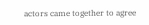actors came together to agree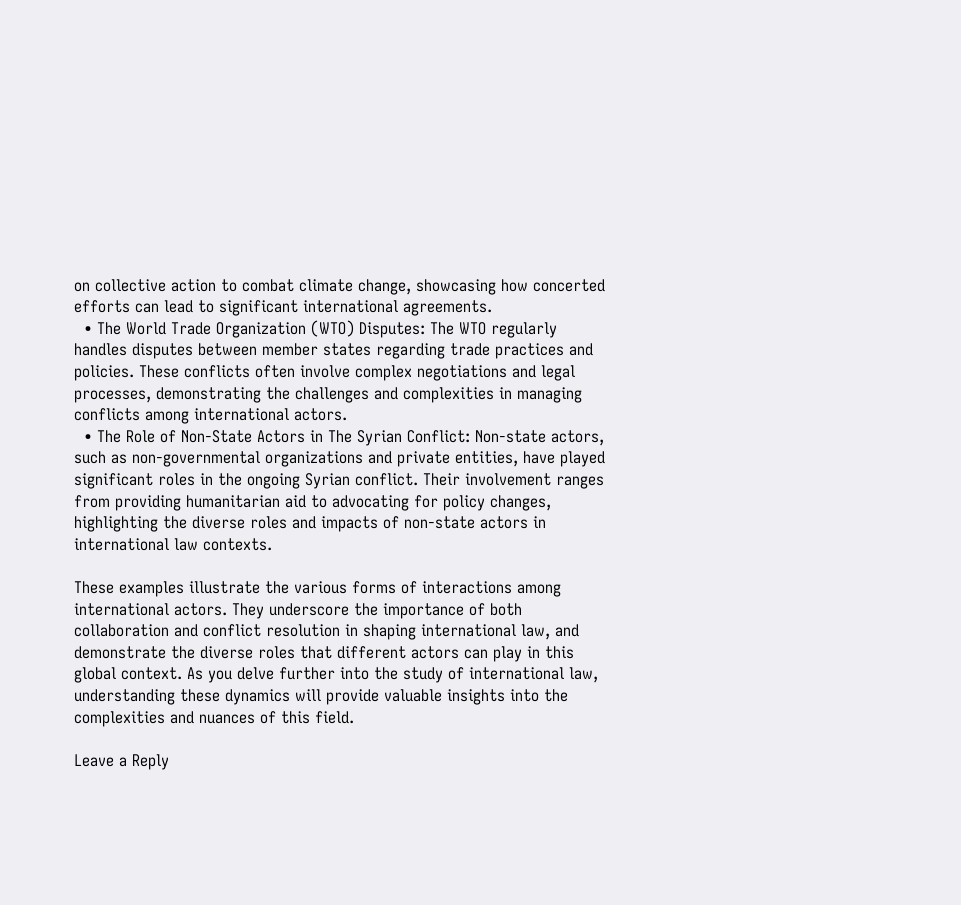on collective action to combat climate change, showcasing how concerted efforts can lead to significant international agreements.
  • The World Trade Organization (WTO) Disputes: The WTO regularly handles disputes between member states regarding trade practices and policies. These conflicts often involve complex negotiations and legal processes, demonstrating the challenges and complexities in managing conflicts among international actors.
  • The Role of Non-State Actors in The Syrian Conflict: Non-state actors, such as non-governmental organizations and private entities, have played significant roles in the ongoing Syrian conflict. Their involvement ranges from providing humanitarian aid to advocating for policy changes, highlighting the diverse roles and impacts of non-state actors in international law contexts.

These examples illustrate the various forms of interactions among international actors. They underscore the importance of both collaboration and conflict resolution in shaping international law, and demonstrate the diverse roles that different actors can play in this global context. As you delve further into the study of international law, understanding these dynamics will provide valuable insights into the complexities and nuances of this field.

Leave a Reply